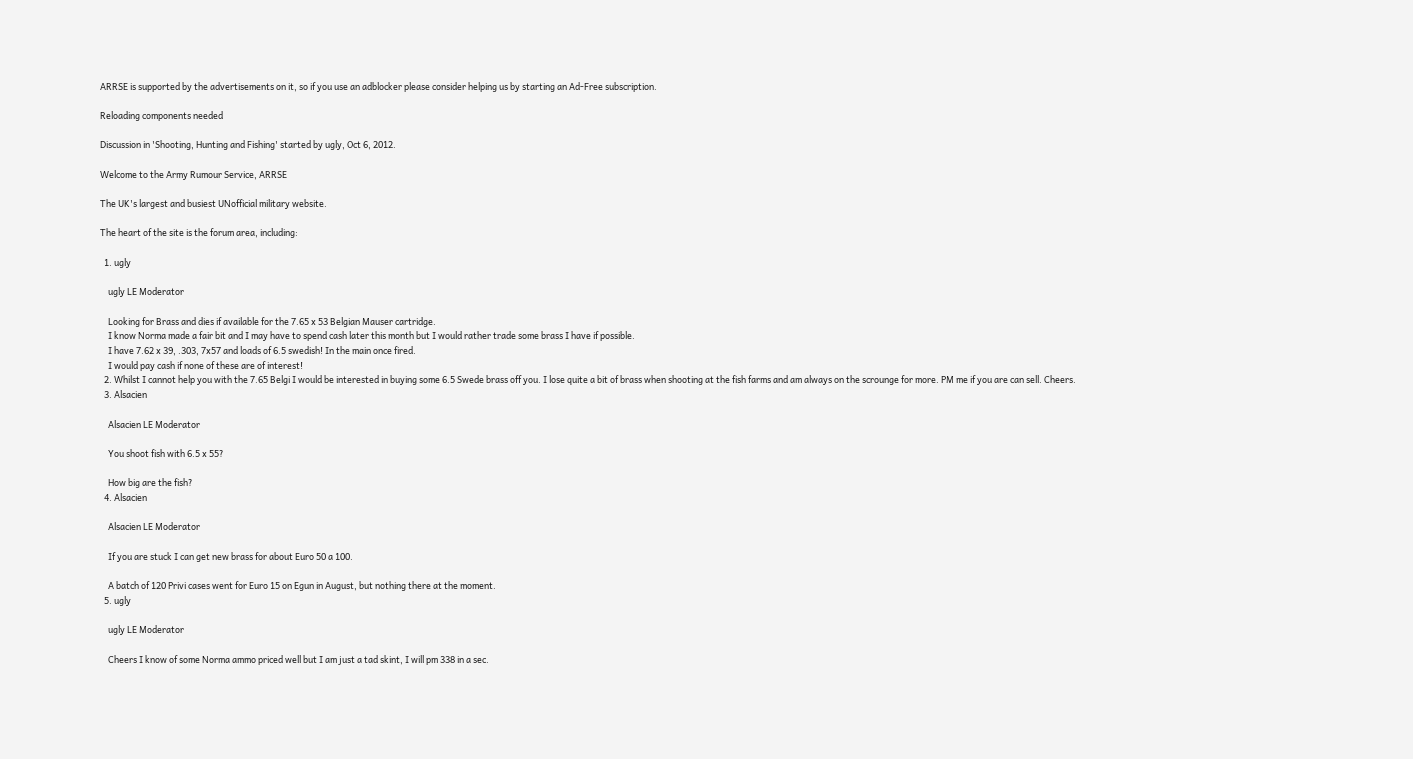ARRSE is supported by the advertisements on it, so if you use an adblocker please consider helping us by starting an Ad-Free subscription.

Reloading components needed

Discussion in 'Shooting, Hunting and Fishing' started by ugly, Oct 6, 2012.

Welcome to the Army Rumour Service, ARRSE

The UK's largest and busiest UNofficial military website.

The heart of the site is the forum area, including:

  1. ugly

    ugly LE Moderator

    Looking for Brass and dies if available for the 7.65 x 53 Belgian Mauser cartridge.
    I know Norma made a fair bit and I may have to spend cash later this month but I would rather trade some brass I have if possible.
    I have 7.62 x 39, .303, 7x57 and loads of 6.5 swedish! In the main once fired.
    I would pay cash if none of these are of interest!
  2. Whilst I cannot help you with the 7.65 Belgi I would be interested in buying some 6.5 Swede brass off you. I lose quite a bit of brass when shooting at the fish farms and am always on the scrounge for more. PM me if you are can sell. Cheers.
  3. Alsacien

    Alsacien LE Moderator

    You shoot fish with 6.5 x 55?

    How big are the fish?
  4. Alsacien

    Alsacien LE Moderator

    If you are stuck I can get new brass for about Euro 50 a 100.

    A batch of 120 Privi cases went for Euro 15 on Egun in August, but nothing there at the moment.
  5. ugly

    ugly LE Moderator

    Cheers I know of some Norma ammo priced well but I am just a tad skint, I will pm 338 in a sec.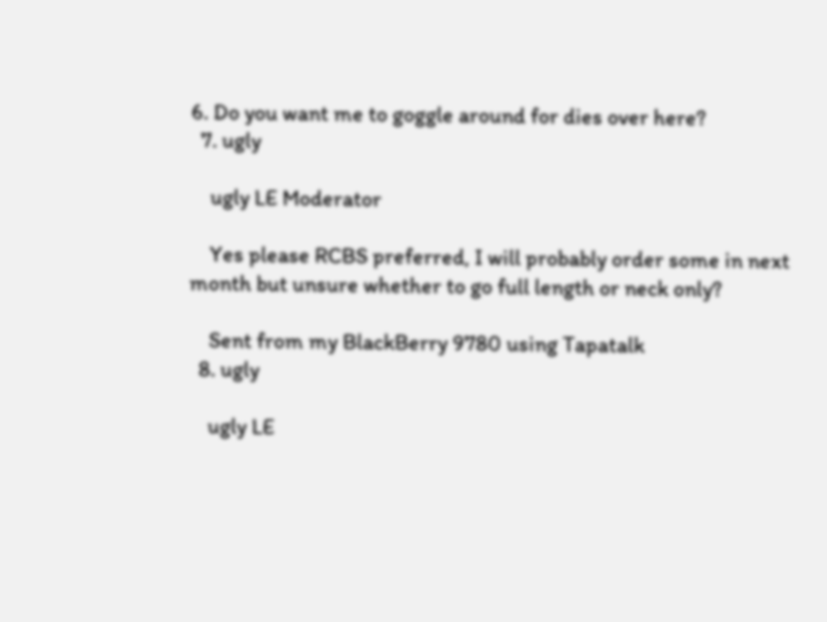6. Do you want me to goggle around for dies over here?
  7. ugly

    ugly LE Moderator

    Yes please RCBS preferred, I will probably order some in next month but unsure whether to go full length or neck only?

    Sent from my BlackBerry 9780 using Tapatalk
  8. ugly

    ugly LE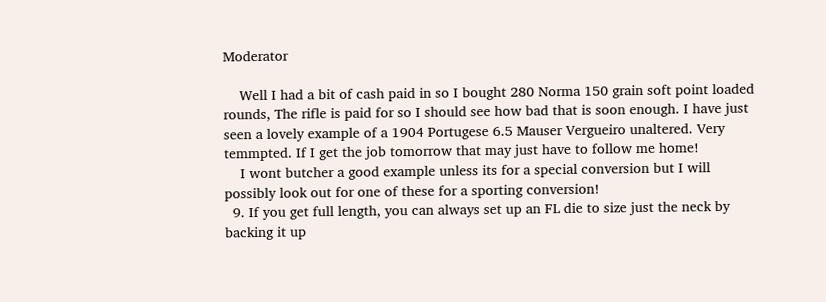Moderator

    Well I had a bit of cash paid in so I bought 280 Norma 150 grain soft point loaded rounds, The rifle is paid for so I should see how bad that is soon enough. I have just seen a lovely example of a 1904 Portugese 6.5 Mauser Vergueiro unaltered. Very temmpted. If I get the job tomorrow that may just have to follow me home!
    I wont butcher a good example unless its for a special conversion but I will possibly look out for one of these for a sporting conversion!
  9. If you get full length, you can always set up an FL die to size just the neck by backing it up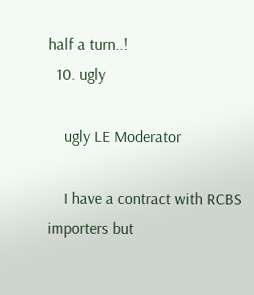half a turn..!
  10. ugly

    ugly LE Moderator

    I have a contract with RCBS importers but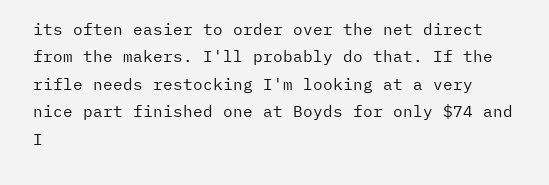its often easier to order over the net direct from the makers. I'll probably do that. If the rifle needs restocking I'm looking at a very nice part finished one at Boyds for only $74 and I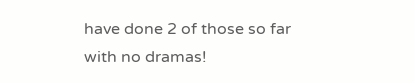have done 2 of those so far with no dramas!